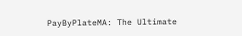PayByPlateMA: The Ultimate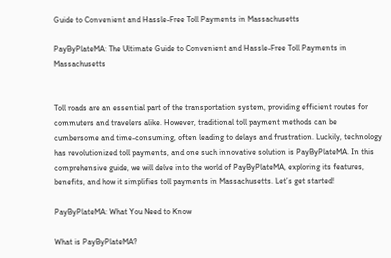Guide to Convenient and Hassle-Free Toll Payments in Massachusetts

PayByPlateMA: The Ultimate Guide to Convenient and Hassle-Free Toll Payments in Massachusetts


Toll roads are an essential part of the transportation system, providing efficient routes for commuters and travelers alike. However, traditional toll payment methods can be cumbersome and time-consuming, often leading to delays and frustration. Luckily, technology has revolutionized toll payments, and one such innovative solution is PayByPlateMA. In this comprehensive guide, we will delve into the world of PayByPlateMA, exploring its features, benefits, and how it simplifies toll payments in Massachusetts. Let’s get started!

PayByPlateMA: What You Need to Know

What is PayByPlateMA?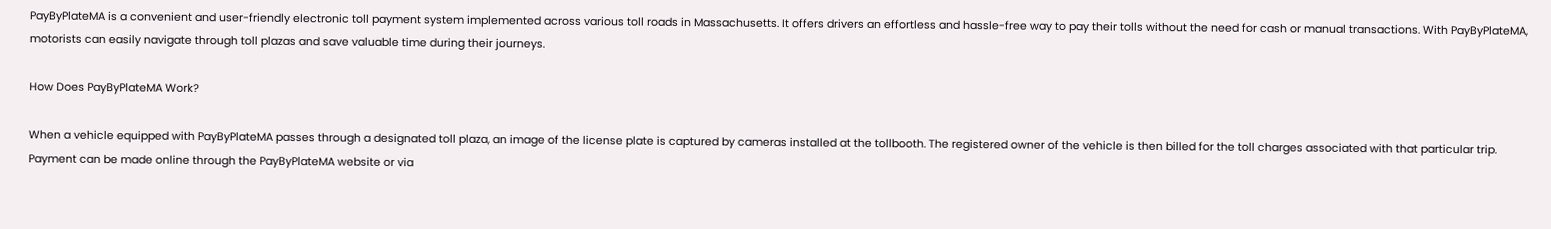PayByPlateMA is a convenient and user-friendly electronic toll payment system implemented across various toll roads in Massachusetts. It offers drivers an effortless and hassle-free way to pay their tolls without the need for cash or manual transactions. With PayByPlateMA, motorists can easily navigate through toll plazas and save valuable time during their journeys.

How Does PayByPlateMA Work?

When a vehicle equipped with PayByPlateMA passes through a designated toll plaza, an image of the license plate is captured by cameras installed at the tollbooth. The registered owner of the vehicle is then billed for the toll charges associated with that particular trip. Payment can be made online through the PayByPlateMA website or via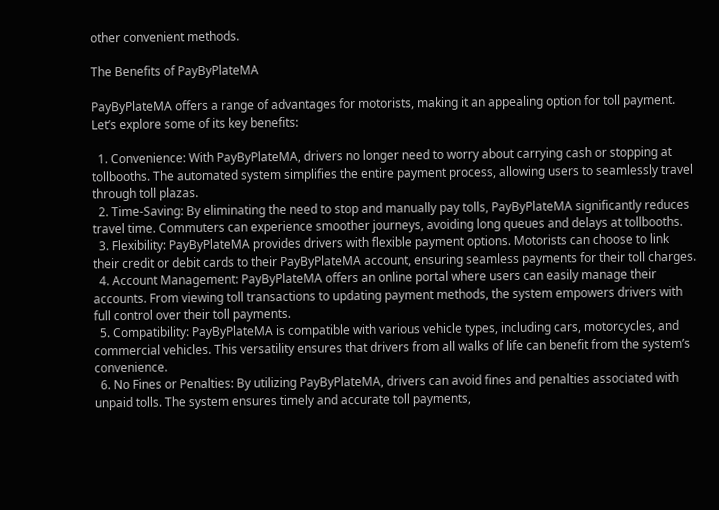other convenient methods.

The Benefits of PayByPlateMA

PayByPlateMA offers a range of advantages for motorists, making it an appealing option for toll payment. Let’s explore some of its key benefits:

  1. Convenience: With PayByPlateMA, drivers no longer need to worry about carrying cash or stopping at tollbooths. The automated system simplifies the entire payment process, allowing users to seamlessly travel through toll plazas.
  2. Time-Saving: By eliminating the need to stop and manually pay tolls, PayByPlateMA significantly reduces travel time. Commuters can experience smoother journeys, avoiding long queues and delays at tollbooths.
  3. Flexibility: PayByPlateMA provides drivers with flexible payment options. Motorists can choose to link their credit or debit cards to their PayByPlateMA account, ensuring seamless payments for their toll charges.
  4. Account Management: PayByPlateMA offers an online portal where users can easily manage their accounts. From viewing toll transactions to updating payment methods, the system empowers drivers with full control over their toll payments.
  5. Compatibility: PayByPlateMA is compatible with various vehicle types, including cars, motorcycles, and commercial vehicles. This versatility ensures that drivers from all walks of life can benefit from the system’s convenience.
  6. No Fines or Penalties: By utilizing PayByPlateMA, drivers can avoid fines and penalties associated with unpaid tolls. The system ensures timely and accurate toll payments,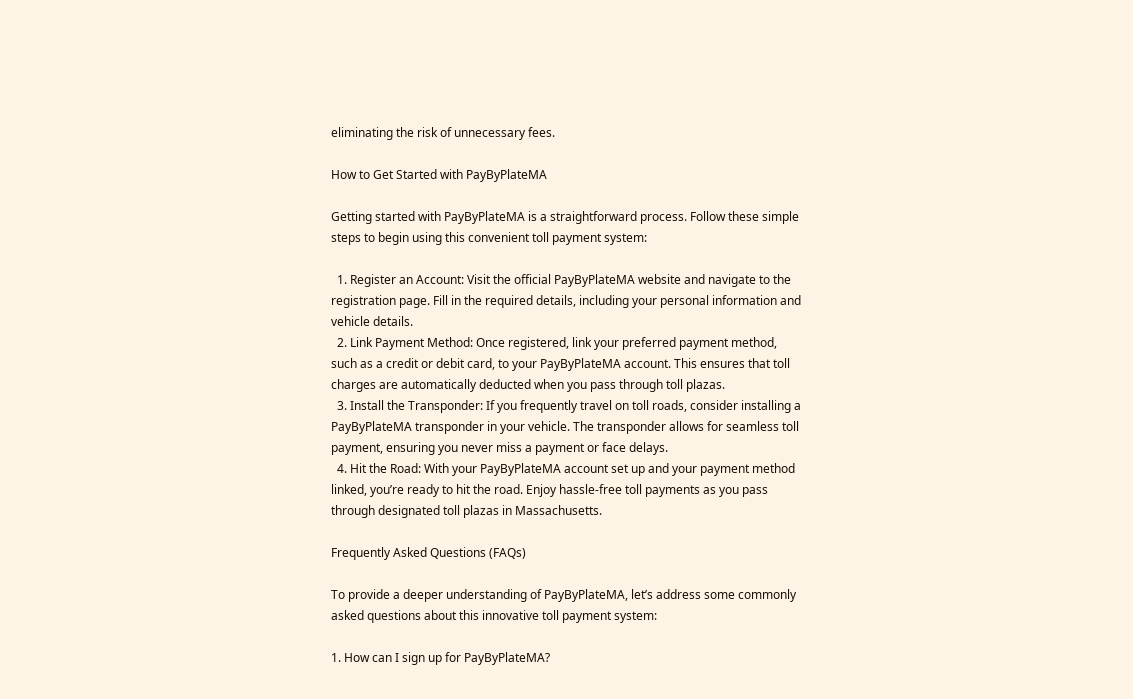eliminating the risk of unnecessary fees.

How to Get Started with PayByPlateMA

Getting started with PayByPlateMA is a straightforward process. Follow these simple steps to begin using this convenient toll payment system:

  1. Register an Account: Visit the official PayByPlateMA website and navigate to the registration page. Fill in the required details, including your personal information and vehicle details.
  2. Link Payment Method: Once registered, link your preferred payment method, such as a credit or debit card, to your PayByPlateMA account. This ensures that toll charges are automatically deducted when you pass through toll plazas.
  3. Install the Transponder: If you frequently travel on toll roads, consider installing a PayByPlateMA transponder in your vehicle. The transponder allows for seamless toll payment, ensuring you never miss a payment or face delays.
  4. Hit the Road: With your PayByPlateMA account set up and your payment method linked, you’re ready to hit the road. Enjoy hassle-free toll payments as you pass through designated toll plazas in Massachusetts.

Frequently Asked Questions (FAQs)

To provide a deeper understanding of PayByPlateMA, let’s address some commonly asked questions about this innovative toll payment system:

1. How can I sign up for PayByPlateMA?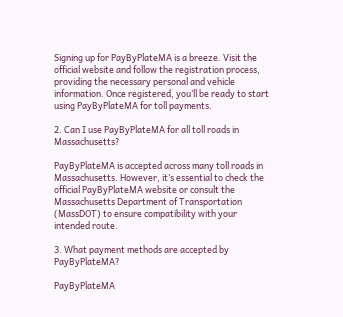Signing up for PayByPlateMA is a breeze. Visit the official website and follow the registration process, providing the necessary personal and vehicle information. Once registered, you’ll be ready to start using PayByPlateMA for toll payments.

2. Can I use PayByPlateMA for all toll roads in Massachusetts?

PayByPlateMA is accepted across many toll roads in Massachusetts. However, it’s essential to check the official PayByPlateMA website or consult the Massachusetts Department of Transportation (MassDOT) to ensure compatibility with your intended route.

3. What payment methods are accepted by PayByPlateMA?

PayByPlateMA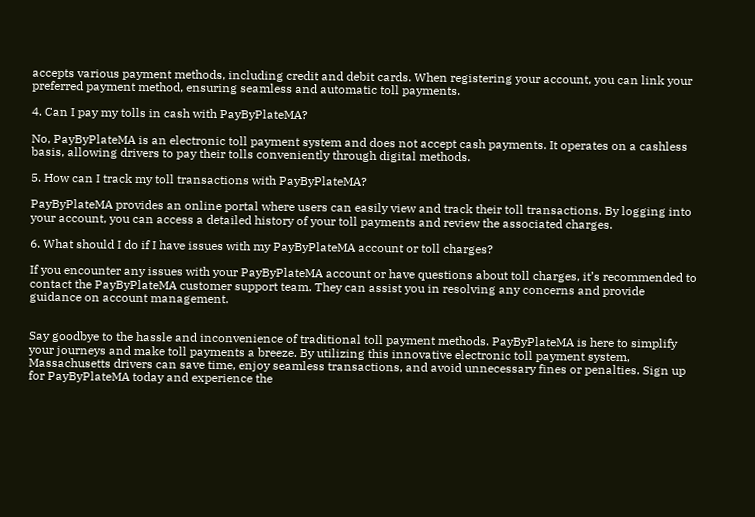accepts various payment methods, including credit and debit cards. When registering your account, you can link your preferred payment method, ensuring seamless and automatic toll payments.

4. Can I pay my tolls in cash with PayByPlateMA?

No, PayByPlateMA is an electronic toll payment system and does not accept cash payments. It operates on a cashless basis, allowing drivers to pay their tolls conveniently through digital methods.

5. How can I track my toll transactions with PayByPlateMA?

PayByPlateMA provides an online portal where users can easily view and track their toll transactions. By logging into your account, you can access a detailed history of your toll payments and review the associated charges.

6. What should I do if I have issues with my PayByPlateMA account or toll charges?

If you encounter any issues with your PayByPlateMA account or have questions about toll charges, it’s recommended to contact the PayByPlateMA customer support team. They can assist you in resolving any concerns and provide guidance on account management.


Say goodbye to the hassle and inconvenience of traditional toll payment methods. PayByPlateMA is here to simplify your journeys and make toll payments a breeze. By utilizing this innovative electronic toll payment system, Massachusetts drivers can save time, enjoy seamless transactions, and avoid unnecessary fines or penalties. Sign up for PayByPlateMA today and experience the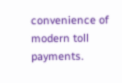convenience of modern toll payments.